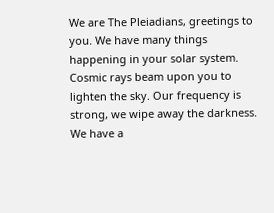We are The Pleiadians, greetings to you. We have many things happening in your solar system. Cosmic rays beam upon you to lighten the sky. Our frequency is strong, we wipe away the darkness. We have a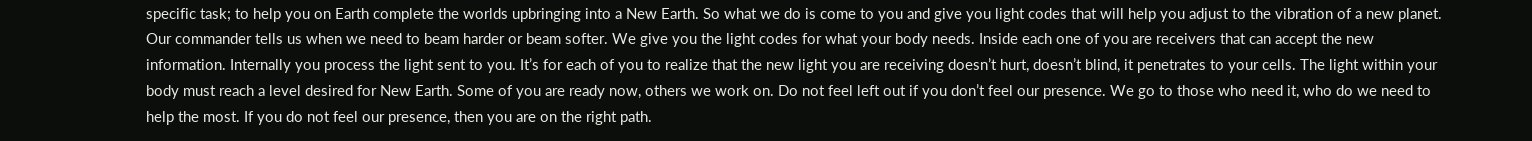specific task; to help you on Earth complete the worlds upbringing into a New Earth. So what we do is come to you and give you light codes that will help you adjust to the vibration of a new planet. Our commander tells us when we need to beam harder or beam softer. We give you the light codes for what your body needs. Inside each one of you are receivers that can accept the new information. Internally you process the light sent to you. It’s for each of you to realize that the new light you are receiving doesn’t hurt, doesn’t blind, it penetrates to your cells. The light within your body must reach a level desired for New Earth. Some of you are ready now, others we work on. Do not feel left out if you don’t feel our presence. We go to those who need it, who do we need to help the most. If you do not feel our presence, then you are on the right path.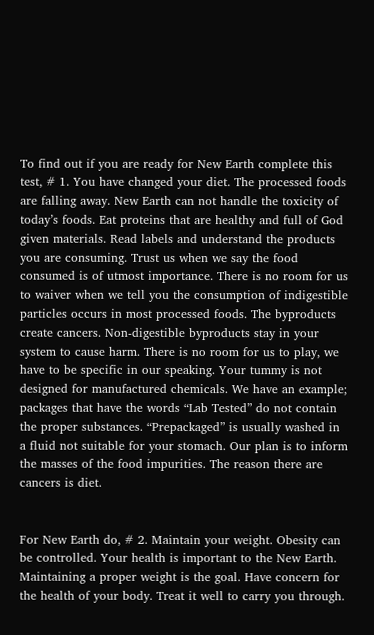To find out if you are ready for New Earth complete this test, # 1. You have changed your diet. The processed foods are falling away. New Earth can not handle the toxicity of today’s foods. Eat proteins that are healthy and full of God given materials. Read labels and understand the products you are consuming. Trust us when we say the food consumed is of utmost importance. There is no room for us to waiver when we tell you the consumption of indigestible particles occurs in most processed foods. The byproducts create cancers. Non-digestible byproducts stay in your system to cause harm. There is no room for us to play, we have to be specific in our speaking. Your tummy is not designed for manufactured chemicals. We have an example; packages that have the words “Lab Tested” do not contain the proper substances. “Prepackaged” is usually washed in a fluid not suitable for your stomach. Our plan is to inform the masses of the food impurities. The reason there are cancers is diet.


For New Earth do, # 2. Maintain your weight. Obesity can be controlled. Your health is important to the New Earth. Maintaining a proper weight is the goal. Have concern for the health of your body. Treat it well to carry you through.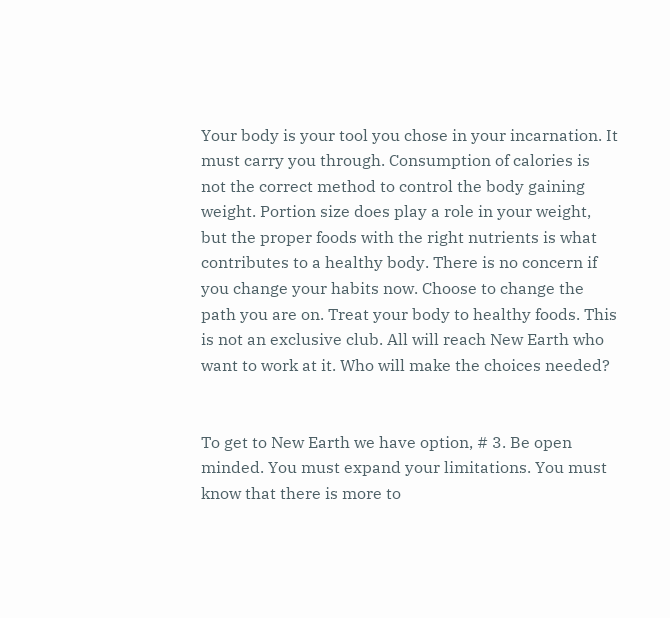Your body is your tool you chose in your incarnation. It must carry you through. Consumption of calories is not the correct method to control the body gaining weight. Portion size does play a role in your weight, but the proper foods with the right nutrients is what contributes to a healthy body. There is no concern if you change your habits now. Choose to change the path you are on. Treat your body to healthy foods. This is not an exclusive club. All will reach New Earth who want to work at it. Who will make the choices needed?


To get to New Earth we have option, # 3. Be open minded. You must expand your limitations. You must know that there is more to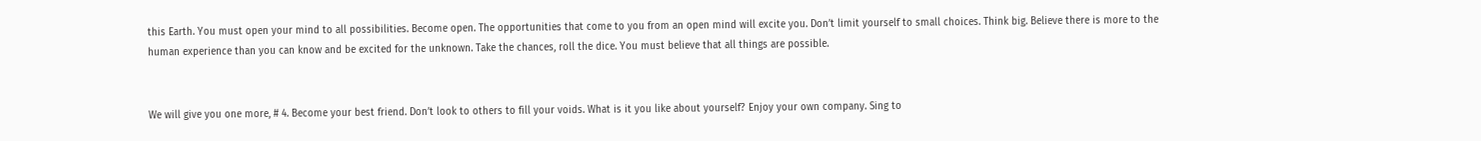this Earth. You must open your mind to all possibilities. Become open. The opportunities that come to you from an open mind will excite you. Don’t limit yourself to small choices. Think big. Believe there is more to the human experience than you can know and be excited for the unknown. Take the chances, roll the dice. You must believe that all things are possible.


We will give you one more, # 4. Become your best friend. Don’t look to others to fill your voids. What is it you like about yourself? Enjoy your own company. Sing to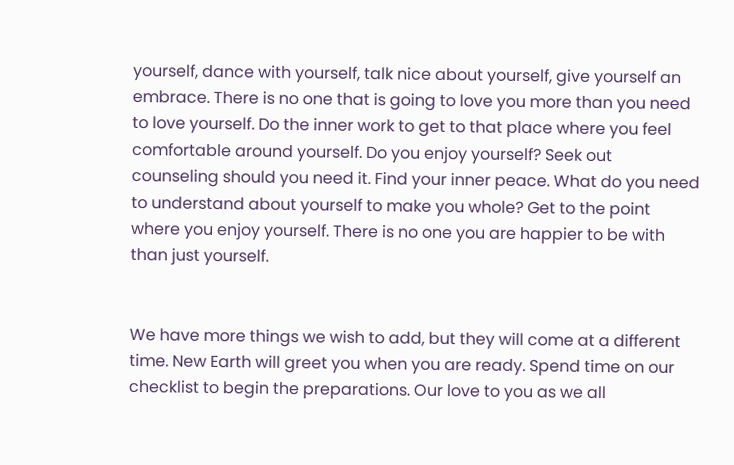yourself, dance with yourself, talk nice about yourself, give yourself an embrace. There is no one that is going to love you more than you need to love yourself. Do the inner work to get to that place where you feel comfortable around yourself. Do you enjoy yourself? Seek out counseling should you need it. Find your inner peace. What do you need to understand about yourself to make you whole? Get to the point where you enjoy yourself. There is no one you are happier to be with than just yourself.


We have more things we wish to add, but they will come at a different time. New Earth will greet you when you are ready. Spend time on our checklist to begin the preparations. Our love to you as we all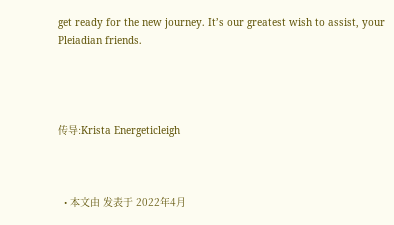get ready for the new journey. It’s our greatest wish to assist, your Pleiadian friends.




传导:Krista Energeticleigh



  • 本文由 发表于 2022年4月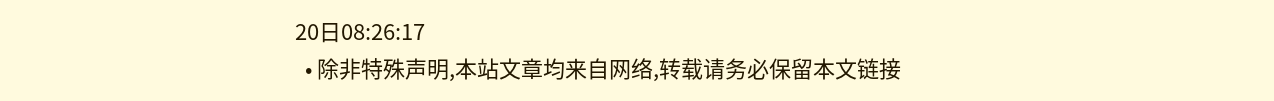20日08:26:17
  • 除非特殊声明,本站文章均来自网络,转载请务必保留本文链接